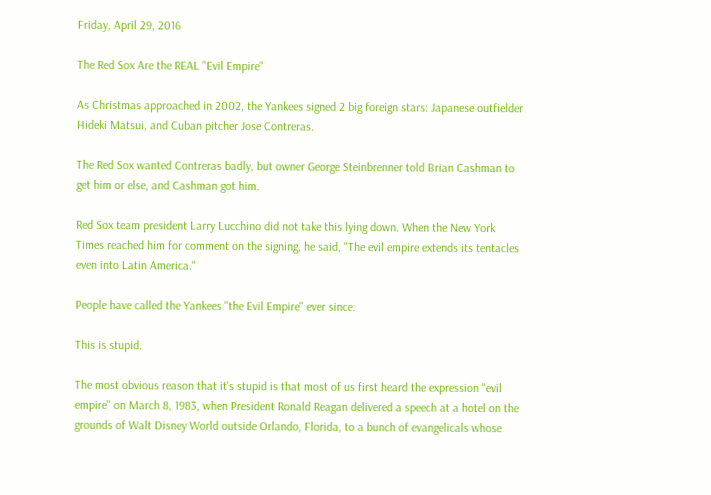Friday, April 29, 2016

The Red Sox Are the REAL "Evil Empire"

As Christmas approached in 2002, the Yankees signed 2 big foreign stars: Japanese outfielder Hideki Matsui, and Cuban pitcher Jose Contreras.

The Red Sox wanted Contreras badly, but owner George Steinbrenner told Brian Cashman to get him or else, and Cashman got him.

Red Sox team president Larry Lucchino did not take this lying down. When the New York Times reached him for comment on the signing, he said, "The evil empire extends its tentacles even into Latin America."

People have called the Yankees "the Evil Empire" ever since.

This is stupid.

The most obvious reason that it's stupid is that most of us first heard the expression "evil empire" on March 8, 1983, when President Ronald Reagan delivered a speech at a hotel on the grounds of Walt Disney World outside Orlando, Florida, to a bunch of evangelicals whose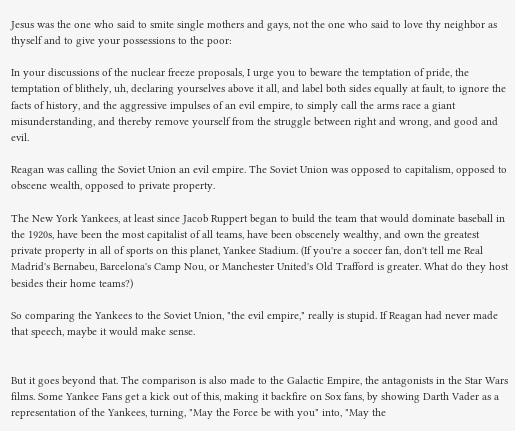Jesus was the one who said to smite single mothers and gays, not the one who said to love thy neighbor as thyself and to give your possessions to the poor:

In your discussions of the nuclear freeze proposals, I urge you to beware the temptation of pride, the temptation of blithely, uh, declaring yourselves above it all, and label both sides equally at fault, to ignore the facts of history, and the aggressive impulses of an evil empire, to simply call the arms race a giant misunderstanding, and thereby remove yourself from the struggle between right and wrong, and good and evil.

Reagan was calling the Soviet Union an evil empire. The Soviet Union was opposed to capitalism, opposed to obscene wealth, opposed to private property.

The New York Yankees, at least since Jacob Ruppert began to build the team that would dominate baseball in the 1920s, have been the most capitalist of all teams, have been obscenely wealthy, and own the greatest private property in all of sports on this planet, Yankee Stadium. (If you're a soccer fan, don't tell me Real Madrid's Bernabeu, Barcelona's Camp Nou, or Manchester United's Old Trafford is greater. What do they host besides their home teams?)

So comparing the Yankees to the Soviet Union, "the evil empire," really is stupid. If Reagan had never made that speech, maybe it would make sense.


But it goes beyond that. The comparison is also made to the Galactic Empire, the antagonists in the Star Wars films. Some Yankee Fans get a kick out of this, making it backfire on Sox fans, by showing Darth Vader as a representation of the Yankees, turning, "May the Force be with you" into, "May the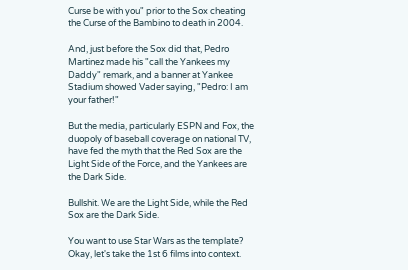Curse be with you" prior to the Sox cheating the Curse of the Bambino to death in 2004.

And, just before the Sox did that, Pedro Martinez made his "call the Yankees my Daddy" remark, and a banner at Yankee Stadium showed Vader saying, "Pedro: I am your father!"

But the media, particularly ESPN and Fox, the duopoly of baseball coverage on national TV, have fed the myth that the Red Sox are the Light Side of the Force, and the Yankees are the Dark Side.

Bullshit. We are the Light Side, while the Red Sox are the Dark Side.

You want to use Star Wars as the template? Okay, let's take the 1st 6 films into context.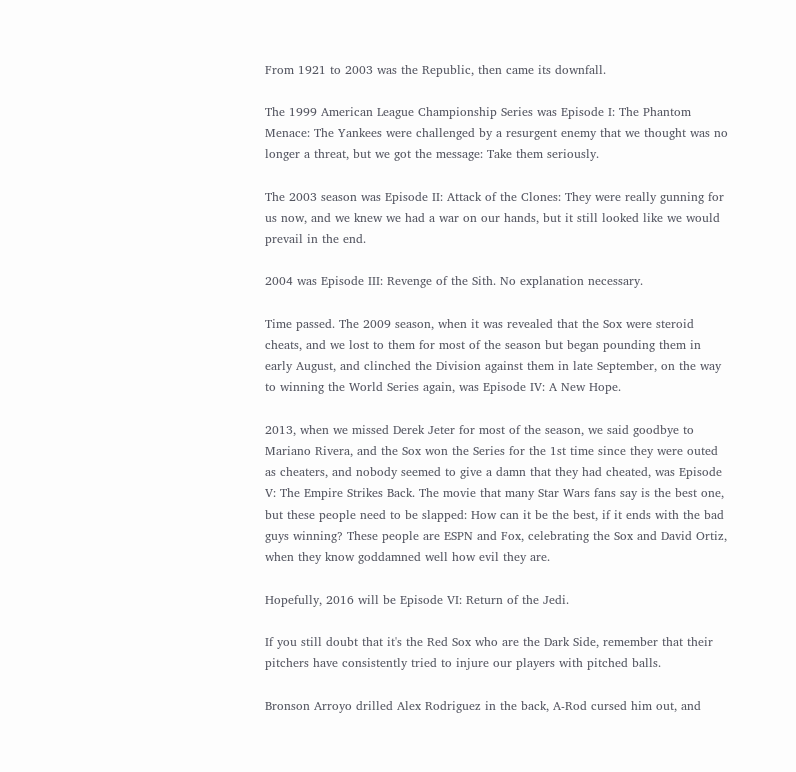From 1921 to 2003 was the Republic, then came its downfall.

The 1999 American League Championship Series was Episode I: The Phantom Menace: The Yankees were challenged by a resurgent enemy that we thought was no longer a threat, but we got the message: Take them seriously.

The 2003 season was Episode II: Attack of the Clones: They were really gunning for us now, and we knew we had a war on our hands, but it still looked like we would prevail in the end.

2004 was Episode III: Revenge of the Sith. No explanation necessary.

Time passed. The 2009 season, when it was revealed that the Sox were steroid cheats, and we lost to them for most of the season but began pounding them in early August, and clinched the Division against them in late September, on the way to winning the World Series again, was Episode IV: A New Hope.

2013, when we missed Derek Jeter for most of the season, we said goodbye to Mariano Rivera, and the Sox won the Series for the 1st time since they were outed as cheaters, and nobody seemed to give a damn that they had cheated, was Episode V: The Empire Strikes Back. The movie that many Star Wars fans say is the best one, but these people need to be slapped: How can it be the best, if it ends with the bad guys winning? These people are ESPN and Fox, celebrating the Sox and David Ortiz, when they know goddamned well how evil they are.

Hopefully, 2016 will be Episode VI: Return of the Jedi.

If you still doubt that it's the Red Sox who are the Dark Side, remember that their pitchers have consistently tried to injure our players with pitched balls.

Bronson Arroyo drilled Alex Rodriguez in the back, A-Rod cursed him out, and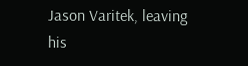Jason Varitek, leaving his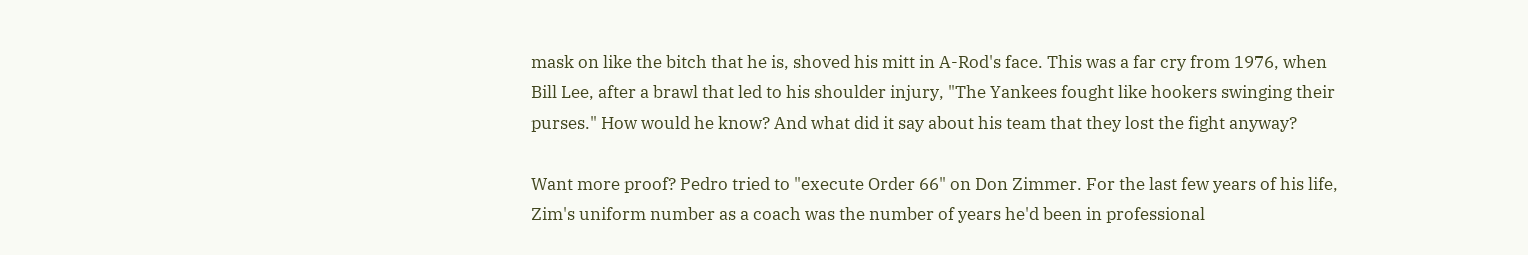mask on like the bitch that he is, shoved his mitt in A-Rod's face. This was a far cry from 1976, when Bill Lee, after a brawl that led to his shoulder injury, "The Yankees fought like hookers swinging their purses." How would he know? And what did it say about his team that they lost the fight anyway?

Want more proof? Pedro tried to "execute Order 66" on Don Zimmer. For the last few years of his life, Zim's uniform number as a coach was the number of years he'd been in professional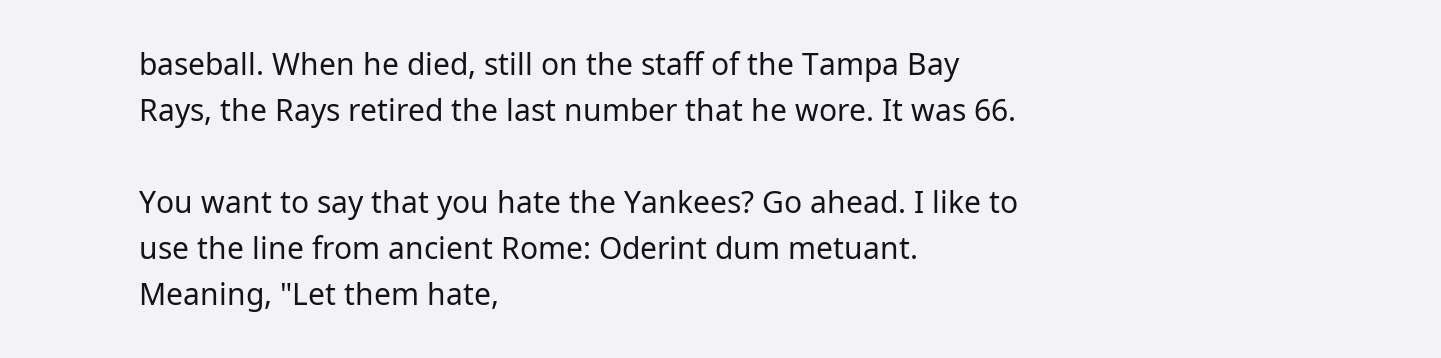baseball. When he died, still on the staff of the Tampa Bay Rays, the Rays retired the last number that he wore. It was 66.

You want to say that you hate the Yankees? Go ahead. I like to use the line from ancient Rome: Oderint dum metuant. Meaning, "Let them hate,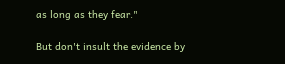as long as they fear."

But don't insult the evidence by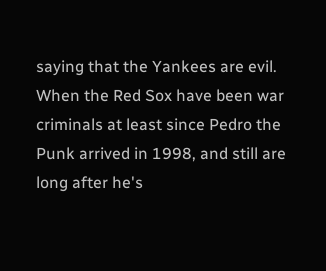saying that the Yankees are evil. When the Red Sox have been war criminals at least since Pedro the Punk arrived in 1998, and still are long after he's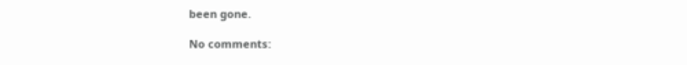been gone.

No comments: